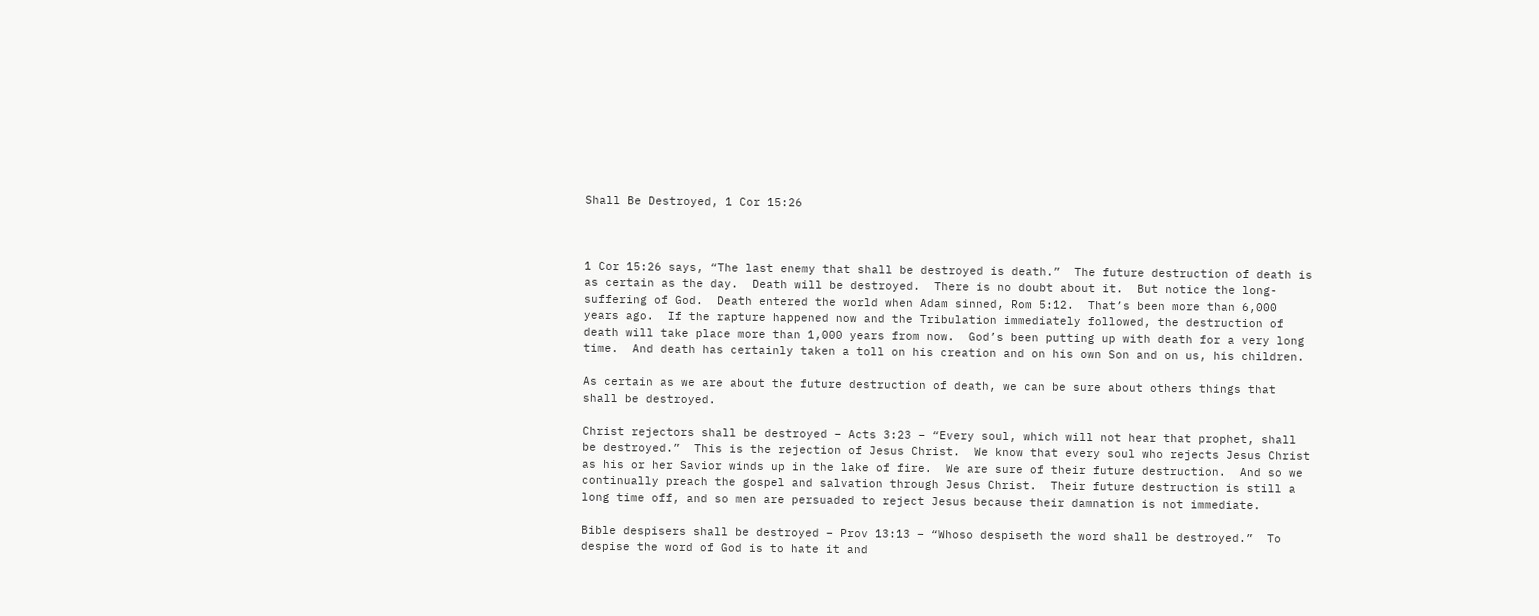Shall Be Destroyed, 1 Cor 15:26



1 Cor 15:26 says, “The last enemy that shall be destroyed is death.”  The future destruction of death is as certain as the day.  Death will be destroyed.  There is no doubt about it.  But notice the long-suffering of God.  Death entered the world when Adam sinned, Rom 5:12.  That’s been more than 6,000 years ago.  If the rapture happened now and the Tribulation immediately followed, the destruction of death will take place more than 1,000 years from now.  God’s been putting up with death for a very long time.  And death has certainly taken a toll on his creation and on his own Son and on us, his children.

As certain as we are about the future destruction of death, we can be sure about others things that shall be destroyed.

Christ rejectors shall be destroyed – Acts 3:23 – “Every soul, which will not hear that prophet, shall be destroyed.”  This is the rejection of Jesus Christ.  We know that every soul who rejects Jesus Christ as his or her Savior winds up in the lake of fire.  We are sure of their future destruction.  And so we continually preach the gospel and salvation through Jesus Christ.  Their future destruction is still a long time off, and so men are persuaded to reject Jesus because their damnation is not immediate.

Bible despisers shall be destroyed – Prov 13:13 – “Whoso despiseth the word shall be destroyed.”  To despise the word of God is to hate it and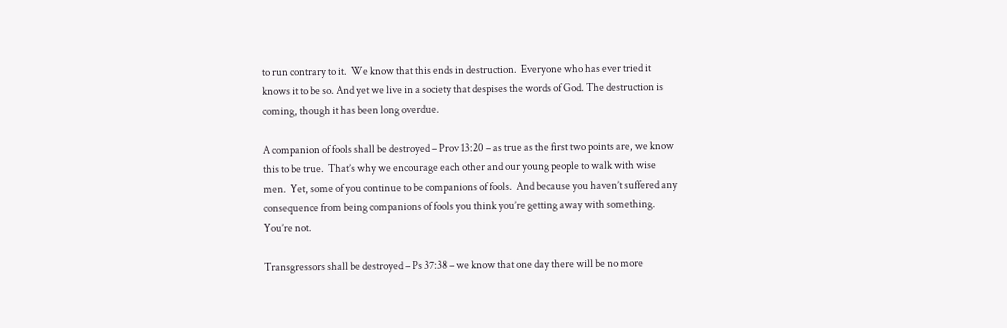to run contrary to it.  We know that this ends in destruction.  Everyone who has ever tried it knows it to be so. And yet we live in a society that despises the words of God. The destruction is coming, though it has been long overdue.

A companion of fools shall be destroyed – Prov 13:20 – as true as the first two points are, we know this to be true.  That’s why we encourage each other and our young people to walk with wise men.  Yet, some of you continue to be companions of fools.  And because you haven’t suffered any consequence from being companions of fools you think you’re getting away with something.  You’re not.

Transgressors shall be destroyed – Ps 37:38 – we know that one day there will be no more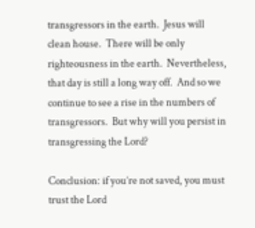transgressors in the earth.  Jesus will clean house.  There will be only righteousness in the earth.  Nevertheless, that day is still a long way off.  And so we continue to see a rise in the numbers of transgressors.  But why will you persist in transgressing the Lord?

Conclusion: if you’re not saved, you must trust the Lord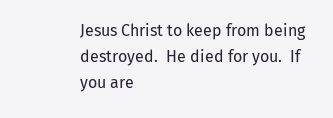Jesus Christ to keep from being destroyed.  He died for you.  If you are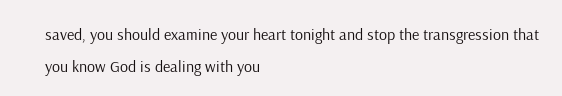saved, you should examine your heart tonight and stop the transgression that you know God is dealing with you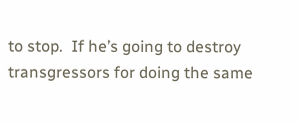to stop.  If he’s going to destroy transgressors for doing the same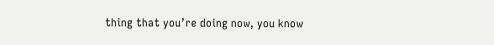thing that you’re doing now, you know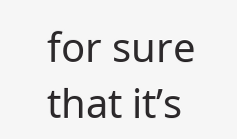for sure that it’s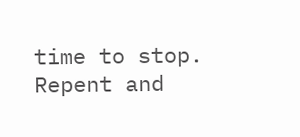time to stop.  Repent and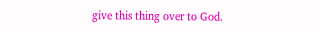give this thing over to God.